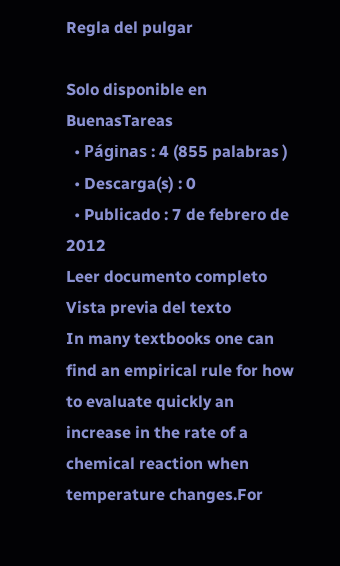Regla del pulgar

Solo disponible en BuenasTareas
  • Páginas : 4 (855 palabras )
  • Descarga(s) : 0
  • Publicado : 7 de febrero de 2012
Leer documento completo
Vista previa del texto
In many textbooks one can find an empirical rule for how to evaluate quickly an increase in the rate of a chemical reaction when temperature changes.For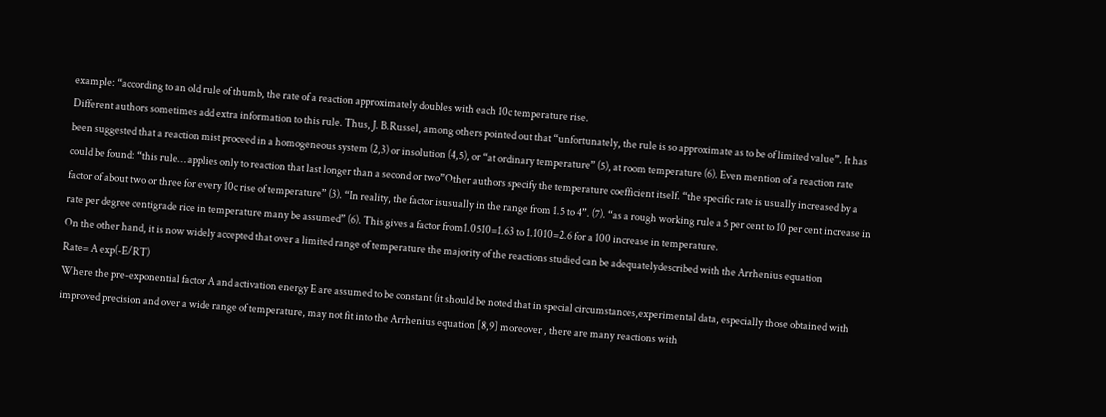example: “according to an old rule of thumb, the rate of a reaction approximately doubles with each 10c temperature rise.
Different authors sometimes add extra information to this rule. Thus, J. B.Russel, among others pointed out that “unfortunately, the rule is so approximate as to be of limited value”. It has been suggested that a reaction mist proceed in a homogeneous system (2,3) or insolution (4,5), or “at ordinary temperature” (5), at room temperature (6). Even mention of a reaction rate could be found: “this rule… applies only to reaction that last longer than a second or two”Other authors specify the temperature coefficient itself. “the specific rate is usually increased by a factor of about two or three for every 10c rise of temperature” (3). “In reality, the factor isusually in the range from 1.5 to 4”. (7). “as a rough working rule a 5 per cent to 10 per cent increase in rate per degree centigrade rice in temperature many be assumed” (6). This gives a factor from1.0510=1.63 to 1.1010=2.6 for a 100 increase in temperature.
On the other hand, it is now widely accepted that over a limited range of temperature the majority of the reactions studied can be adequatelydescribed with the Arrhenius equation
Rate= A exp(-E/RT)
Where the pre-exponential factor A and activation energy E are assumed to be constant (it should be noted that in special circumstances,experimental data, especially those obtained with improved precision and over a wide range of temperature, may not fit into the Arrhenius equation [8,9] moreover , there are many reactions with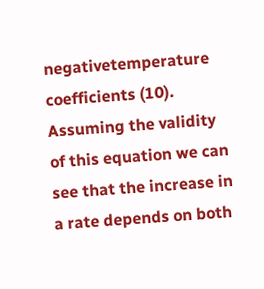negativetemperature coefficients (10). Assuming the validity of this equation we can see that the increase in a rate depends on both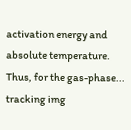activation energy and absolute temperature. Thus, for the gas-phase...
tracking img